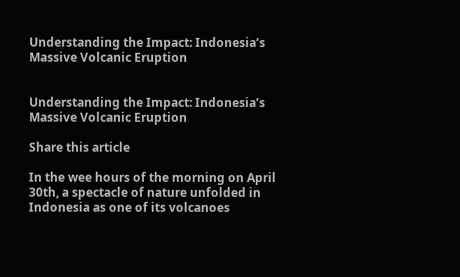Understanding the Impact: Indonesia’s Massive Volcanic Eruption


Understanding the Impact: Indonesia’s Massive Volcanic Eruption

Share this article

In the wee hours of the morning on April 30th, a spectacle of nature unfolded in Indonesia as one of its volcanoes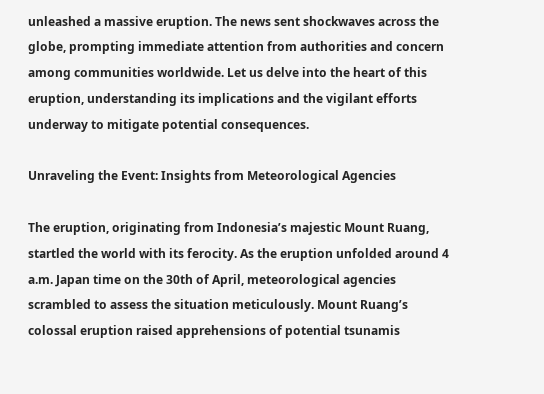unleashed a massive eruption. The news sent shockwaves across the globe, prompting immediate attention from authorities and concern among communities worldwide. Let us delve into the heart of this eruption, understanding its implications and the vigilant efforts underway to mitigate potential consequences.

Unraveling the Event: Insights from Meteorological Agencies

The eruption, originating from Indonesia’s majestic Mount Ruang, startled the world with its ferocity. As the eruption unfolded around 4 a.m. Japan time on the 30th of April, meteorological agencies scrambled to assess the situation meticulously. Mount Ruang’s colossal eruption raised apprehensions of potential tsunamis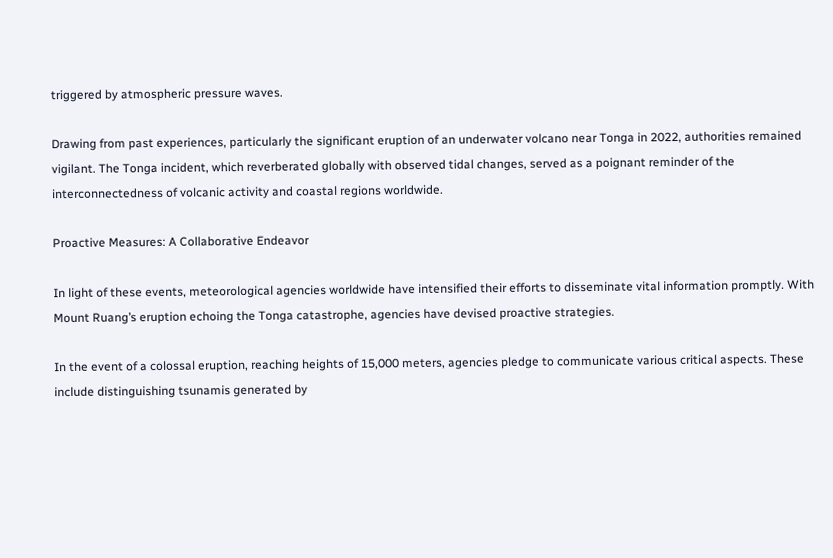triggered by atmospheric pressure waves.

Drawing from past experiences, particularly the significant eruption of an underwater volcano near Tonga in 2022, authorities remained vigilant. The Tonga incident, which reverberated globally with observed tidal changes, served as a poignant reminder of the interconnectedness of volcanic activity and coastal regions worldwide.

Proactive Measures: A Collaborative Endeavor

In light of these events, meteorological agencies worldwide have intensified their efforts to disseminate vital information promptly. With Mount Ruang’s eruption echoing the Tonga catastrophe, agencies have devised proactive strategies.

In the event of a colossal eruption, reaching heights of 15,000 meters, agencies pledge to communicate various critical aspects. These include distinguishing tsunamis generated by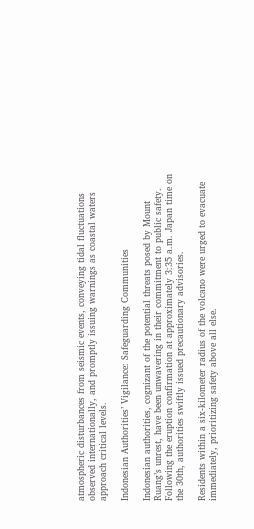atmospheric disturbances from seismic events, conveying tidal fluctuations observed internationally, and promptly issuing warnings as coastal waters approach critical levels.

Indonesian Authorities’ Vigilance: Safeguarding Communities

Indonesian authorities, cognizant of the potential threats posed by Mount Ruang’s unrest, have been unwavering in their commitment to public safety. Following the eruption confirmation at approximately 3:35 a.m. Japan time on the 30th, authorities swiftly issued precautionary advisories.

Residents within a six-kilometer radius of the volcano were urged to evacuate immediately, prioritizing safety above all else.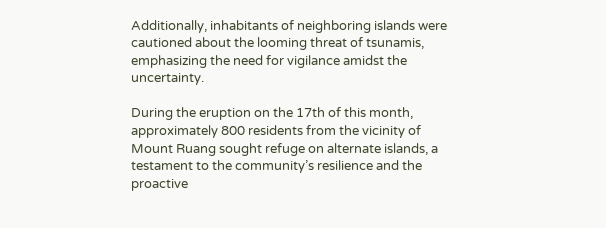Additionally, inhabitants of neighboring islands were cautioned about the looming threat of tsunamis, emphasizing the need for vigilance amidst the uncertainty.

During the eruption on the 17th of this month, approximately 800 residents from the vicinity of Mount Ruang sought refuge on alternate islands, a testament to the community’s resilience and the proactive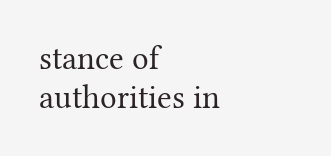stance of authorities in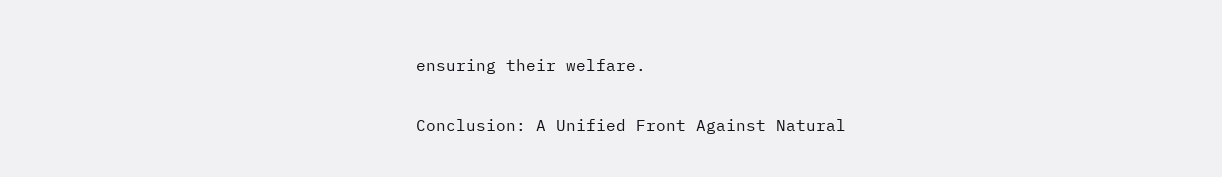ensuring their welfare.

Conclusion: A Unified Front Against Natural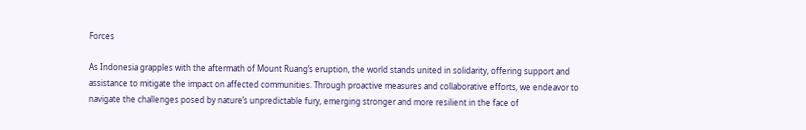Forces

As Indonesia grapples with the aftermath of Mount Ruang’s eruption, the world stands united in solidarity, offering support and assistance to mitigate the impact on affected communities. Through proactive measures and collaborative efforts, we endeavor to navigate the challenges posed by nature’s unpredictable fury, emerging stronger and more resilient in the face of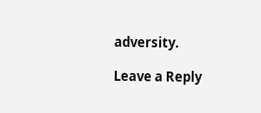adversity.

Leave a Reply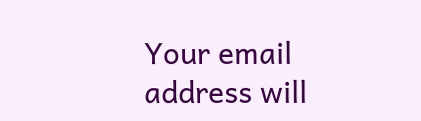Your email address will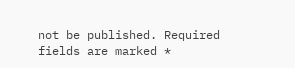not be published. Required fields are marked *